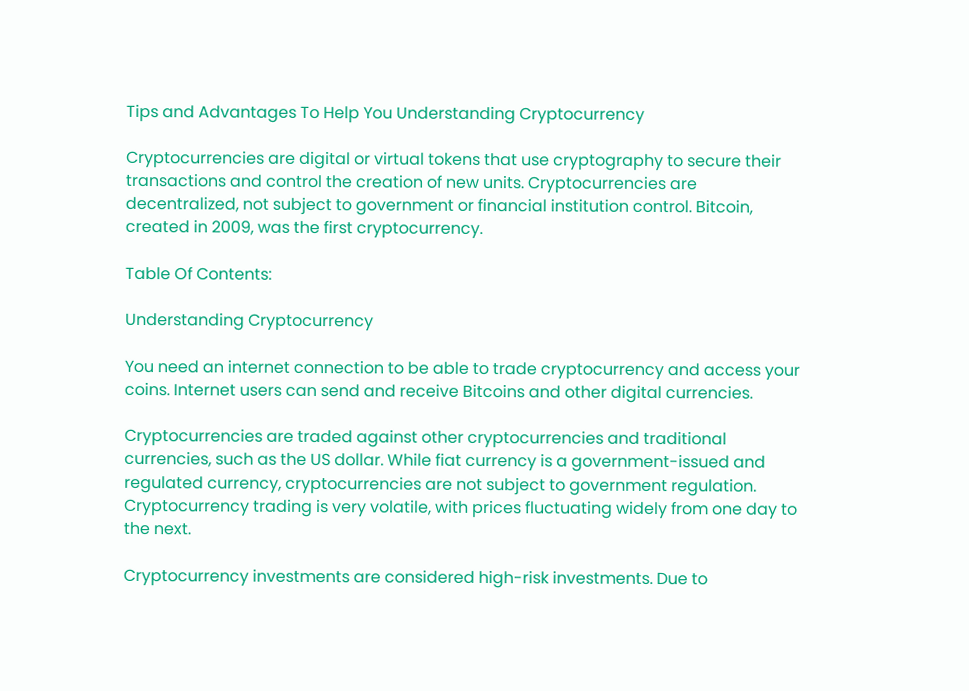Tips and Advantages To Help You Understanding Cryptocurrency

Cryptocurrencies are digital or virtual tokens that use cryptography to secure their transactions and control the creation of new units. Cryptocurrencies are decentralized, not subject to government or financial institution control. Bitcoin, created in 2009, was the first cryptocurrency.

Table Of Contents:

Understanding Cryptocurrency

You need an internet connection to be able to trade cryptocurrency and access your coins. Internet users can send and receive Bitcoins and other digital currencies.

Cryptocurrencies are traded against other cryptocurrencies and traditional currencies, such as the US dollar. While fiat currency is a government-issued and regulated currency, cryptocurrencies are not subject to government regulation. Cryptocurrency trading is very volatile, with prices fluctuating widely from one day to the next.

Cryptocurrency investments are considered high-risk investments. Due to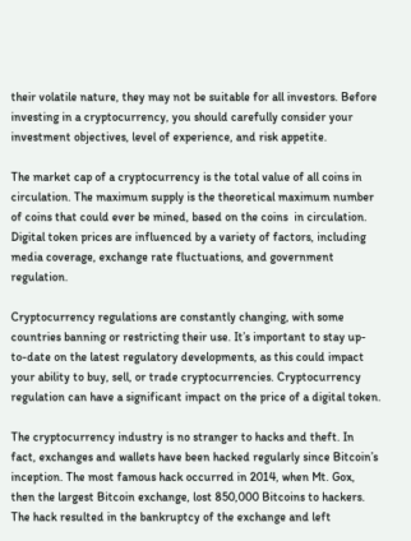their volatile nature, they may not be suitable for all investors. Before investing in a cryptocurrency, you should carefully consider your investment objectives, level of experience, and risk appetite.

The market cap of a cryptocurrency is the total value of all coins in circulation. The maximum supply is the theoretical maximum number of coins that could ever be mined, based on the coins  in circulation. Digital token prices are influenced by a variety of factors, including media coverage, exchange rate fluctuations, and government regulation.

Cryptocurrency regulations are constantly changing, with some countries banning or restricting their use. It’s important to stay up-to-date on the latest regulatory developments, as this could impact your ability to buy, sell, or trade cryptocurrencies. Cryptocurrency regulation can have a significant impact on the price of a digital token.

The cryptocurrency industry is no stranger to hacks and theft. In fact, exchanges and wallets have been hacked regularly since Bitcoin’s inception. The most famous hack occurred in 2014, when Mt. Gox, then the largest Bitcoin exchange, lost 850,000 Bitcoins to hackers. The hack resulted in the bankruptcy of the exchange and left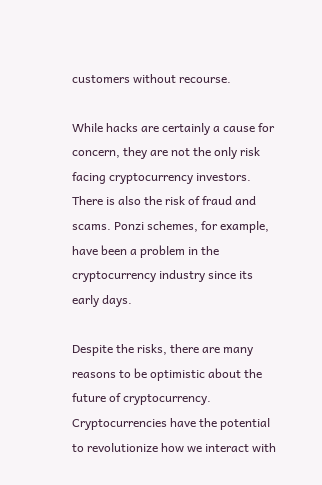customers without recourse.

While hacks are certainly a cause for concern, they are not the only risk facing cryptocurrency investors. There is also the risk of fraud and scams. Ponzi schemes, for example, have been a problem in the cryptocurrency industry since its early days.

Despite the risks, there are many reasons to be optimistic about the future of cryptocurrency. Cryptocurrencies have the potential to revolutionize how we interact with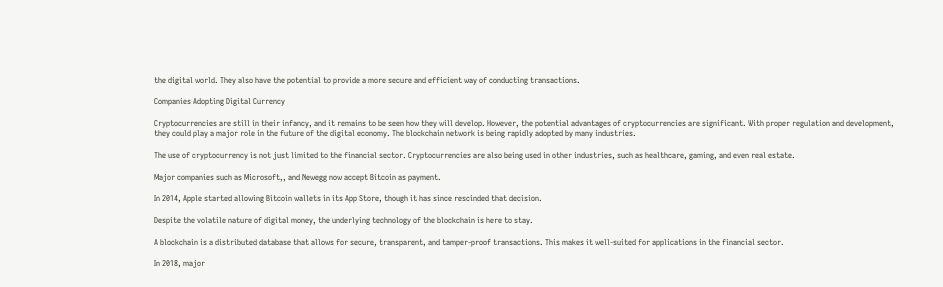the digital world. They also have the potential to provide a more secure and efficient way of conducting transactions.

Companies Adopting Digital Currency

Cryptocurrencies are still in their infancy, and it remains to be seen how they will develop. However, the potential advantages of cryptocurrencies are significant. With proper regulation and development, they could play a major role in the future of the digital economy. The blockchain network is being rapidly adopted by many industries.

The use of cryptocurrency is not just limited to the financial sector. Cryptocurrencies are also being used in other industries, such as healthcare, gaming, and even real estate.

Major companies such as Microsoft,, and Newegg now accept Bitcoin as payment.

In 2014, Apple started allowing Bitcoin wallets in its App Store, though it has since rescinded that decision.

Despite the volatile nature of digital money, the underlying technology of the blockchain is here to stay.

A blockchain is a distributed database that allows for secure, transparent, and tamper-proof transactions. This makes it well-suited for applications in the financial sector.

In 2018, major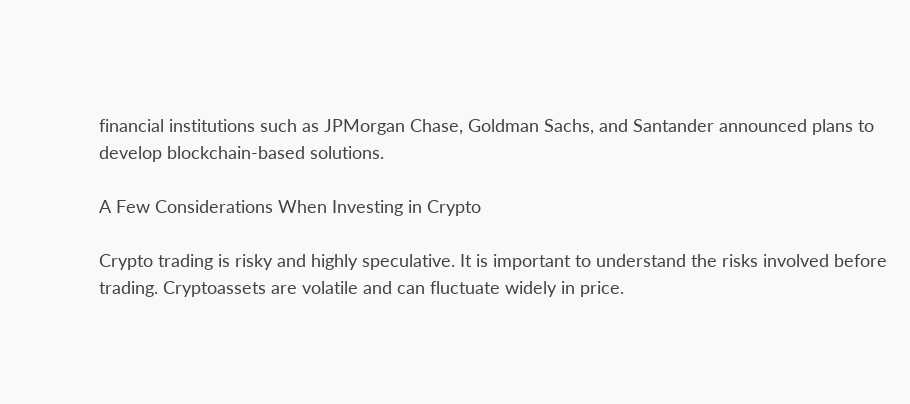financial institutions such as JPMorgan Chase, Goldman Sachs, and Santander announced plans to develop blockchain-based solutions.

A Few Considerations When Investing in Crypto

Crypto trading is risky and highly speculative. It is important to understand the risks involved before trading. Cryptoassets are volatile and can fluctuate widely in price.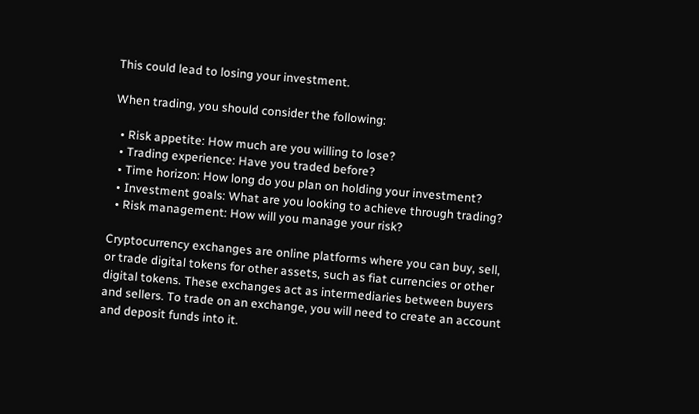This could lead to losing your investment.

When trading, you should consider the following:

  • Risk appetite: How much are you willing to lose?
  • Trading experience: Have you traded before?
  • Time horizon: How long do you plan on holding your investment?
  • Investment goals: What are you looking to achieve through trading?
  • Risk management: How will you manage your risk?

Cryptocurrency exchanges are online platforms where you can buy, sell, or trade digital tokens for other assets, such as fiat currencies or other digital tokens. These exchanges act as intermediaries between buyers and sellers. To trade on an exchange, you will need to create an account and deposit funds into it.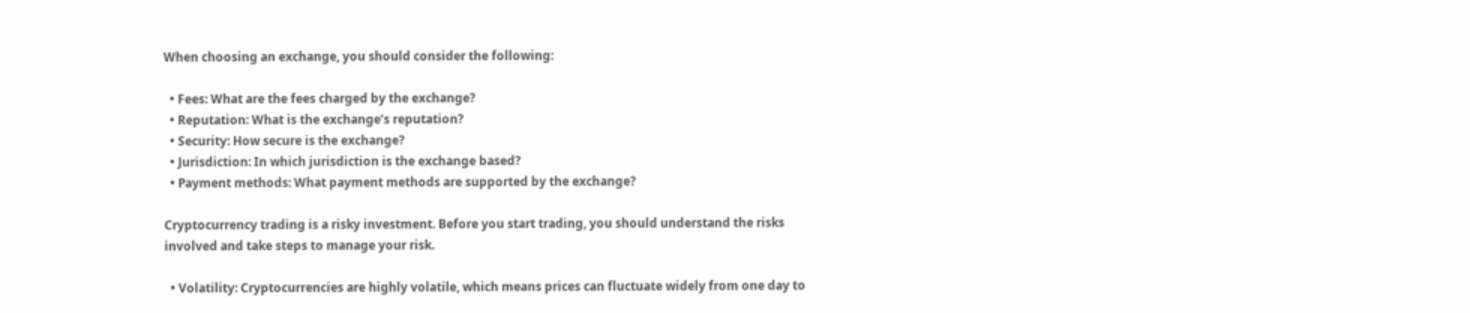When choosing an exchange, you should consider the following:

  • Fees: What are the fees charged by the exchange?
  • Reputation: What is the exchange’s reputation?
  • Security: How secure is the exchange?
  • Jurisdiction: In which jurisdiction is the exchange based?
  • Payment methods: What payment methods are supported by the exchange?

Cryptocurrency trading is a risky investment. Before you start trading, you should understand the risks involved and take steps to manage your risk.

  • Volatility: Cryptocurrencies are highly volatile, which means prices can fluctuate widely from one day to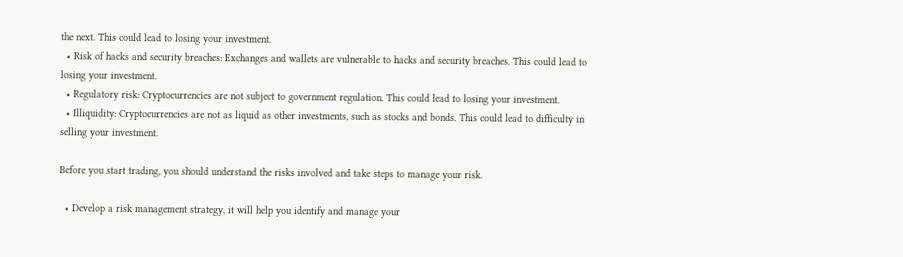the next. This could lead to losing your investment.
  • Risk of hacks and security breaches: Exchanges and wallets are vulnerable to hacks and security breaches. This could lead to losing your investment.
  • Regulatory risk: Cryptocurrencies are not subject to government regulation. This could lead to losing your investment.
  • Illiquidity: Cryptocurrencies are not as liquid as other investments, such as stocks and bonds. This could lead to difficulty in selling your investment.

Before you start trading, you should understand the risks involved and take steps to manage your risk.

  • Develop a risk management strategy, it will help you identify and manage your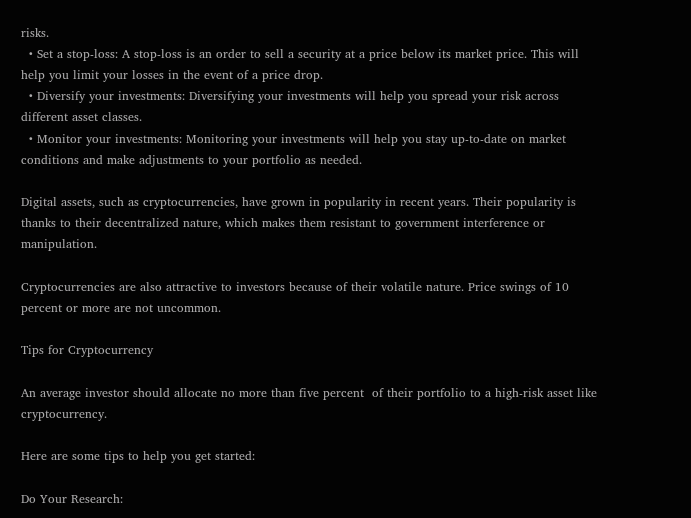risks.
  • Set a stop-loss: A stop-loss is an order to sell a security at a price below its market price. This will help you limit your losses in the event of a price drop.
  • Diversify your investments: Diversifying your investments will help you spread your risk across different asset classes.
  • Monitor your investments: Monitoring your investments will help you stay up-to-date on market conditions and make adjustments to your portfolio as needed.

Digital assets, such as cryptocurrencies, have grown in popularity in recent years. Their popularity is thanks to their decentralized nature, which makes them resistant to government interference or manipulation.

Cryptocurrencies are also attractive to investors because of their volatile nature. Price swings of 10 percent or more are not uncommon.

Tips for Cryptocurrency

An average investor should allocate no more than five percent  of their portfolio to a high-risk asset like cryptocurrency.

Here are some tips to help you get started:

Do Your Research: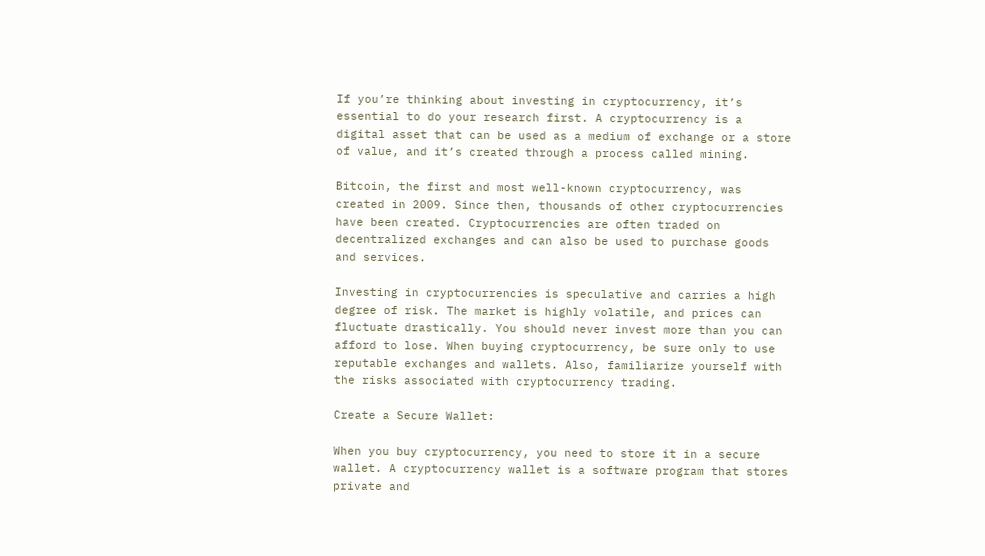If you’re thinking about investing in cryptocurrency, it’s essential to do your research first. A cryptocurrency is a digital asset that can be used as a medium of exchange or a store of value, and it’s created through a process called mining.

Bitcoin, the first and most well-known cryptocurrency, was created in 2009. Since then, thousands of other cryptocurrencies have been created. Cryptocurrencies are often traded on decentralized exchanges and can also be used to purchase goods and services.

Investing in cryptocurrencies is speculative and carries a high degree of risk. The market is highly volatile, and prices can fluctuate drastically. You should never invest more than you can afford to lose. When buying cryptocurrency, be sure only to use reputable exchanges and wallets. Also, familiarize yourself with the risks associated with cryptocurrency trading.

Create a Secure Wallet:

When you buy cryptocurrency, you need to store it in a secure wallet. A cryptocurrency wallet is a software program that stores private and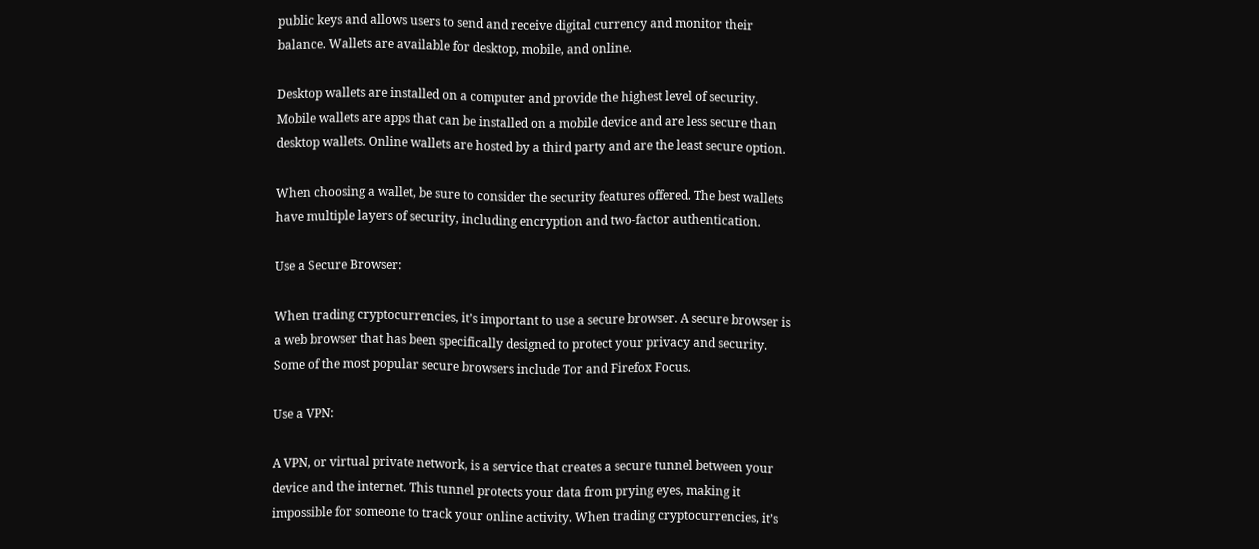public keys and allows users to send and receive digital currency and monitor their balance. Wallets are available for desktop, mobile, and online.

Desktop wallets are installed on a computer and provide the highest level of security. Mobile wallets are apps that can be installed on a mobile device and are less secure than desktop wallets. Online wallets are hosted by a third party and are the least secure option.

When choosing a wallet, be sure to consider the security features offered. The best wallets have multiple layers of security, including encryption and two-factor authentication.

Use a Secure Browser:

When trading cryptocurrencies, it’s important to use a secure browser. A secure browser is a web browser that has been specifically designed to protect your privacy and security. Some of the most popular secure browsers include Tor and Firefox Focus.

Use a VPN:

A VPN, or virtual private network, is a service that creates a secure tunnel between your device and the internet. This tunnel protects your data from prying eyes, making it impossible for someone to track your online activity. When trading cryptocurrencies, it’s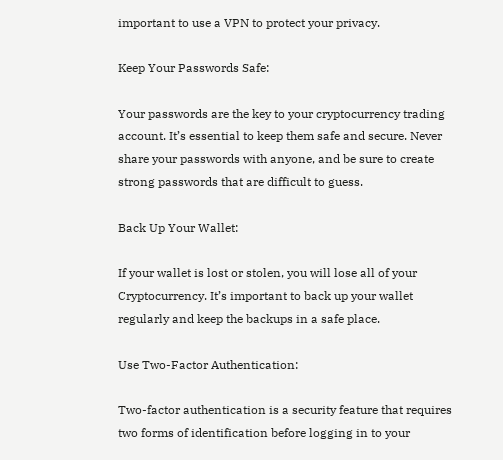important to use a VPN to protect your privacy.

Keep Your Passwords Safe:

Your passwords are the key to your cryptocurrency trading account. It’s essential to keep them safe and secure. Never share your passwords with anyone, and be sure to create strong passwords that are difficult to guess.

Back Up Your Wallet:

If your wallet is lost or stolen, you will lose all of your Cryptocurrency. It’s important to back up your wallet regularly and keep the backups in a safe place.

Use Two-Factor Authentication:

Two-factor authentication is a security feature that requires two forms of identification before logging in to your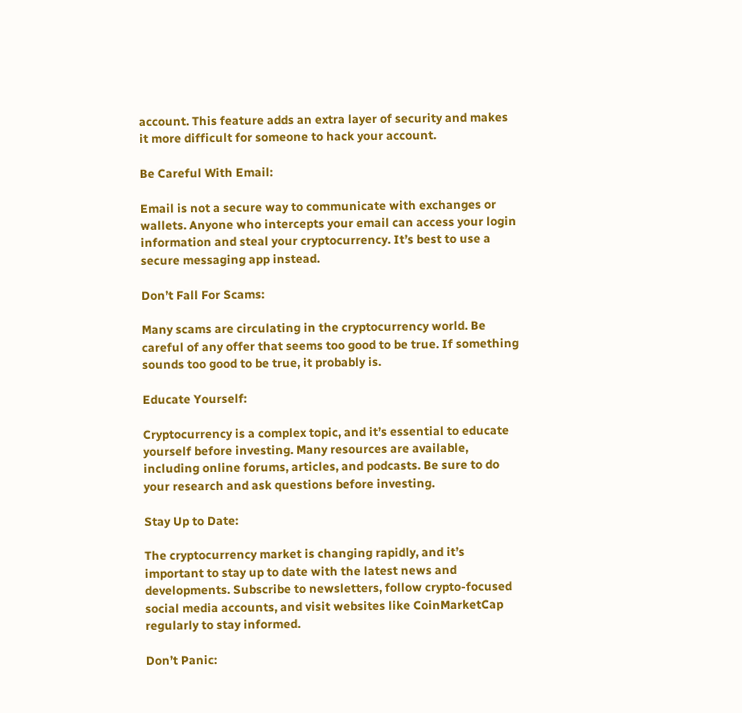account. This feature adds an extra layer of security and makes it more difficult for someone to hack your account.

Be Careful With Email:

Email is not a secure way to communicate with exchanges or wallets. Anyone who intercepts your email can access your login information and steal your cryptocurrency. It’s best to use a secure messaging app instead.

Don’t Fall For Scams:

Many scams are circulating in the cryptocurrency world. Be careful of any offer that seems too good to be true. If something sounds too good to be true, it probably is.

Educate Yourself:

Cryptocurrency is a complex topic, and it’s essential to educate yourself before investing. Many resources are available, including online forums, articles, and podcasts. Be sure to do your research and ask questions before investing.

Stay Up to Date:

The cryptocurrency market is changing rapidly, and it’s important to stay up to date with the latest news and developments. Subscribe to newsletters, follow crypto-focused social media accounts, and visit websites like CoinMarketCap regularly to stay informed.

Don’t Panic: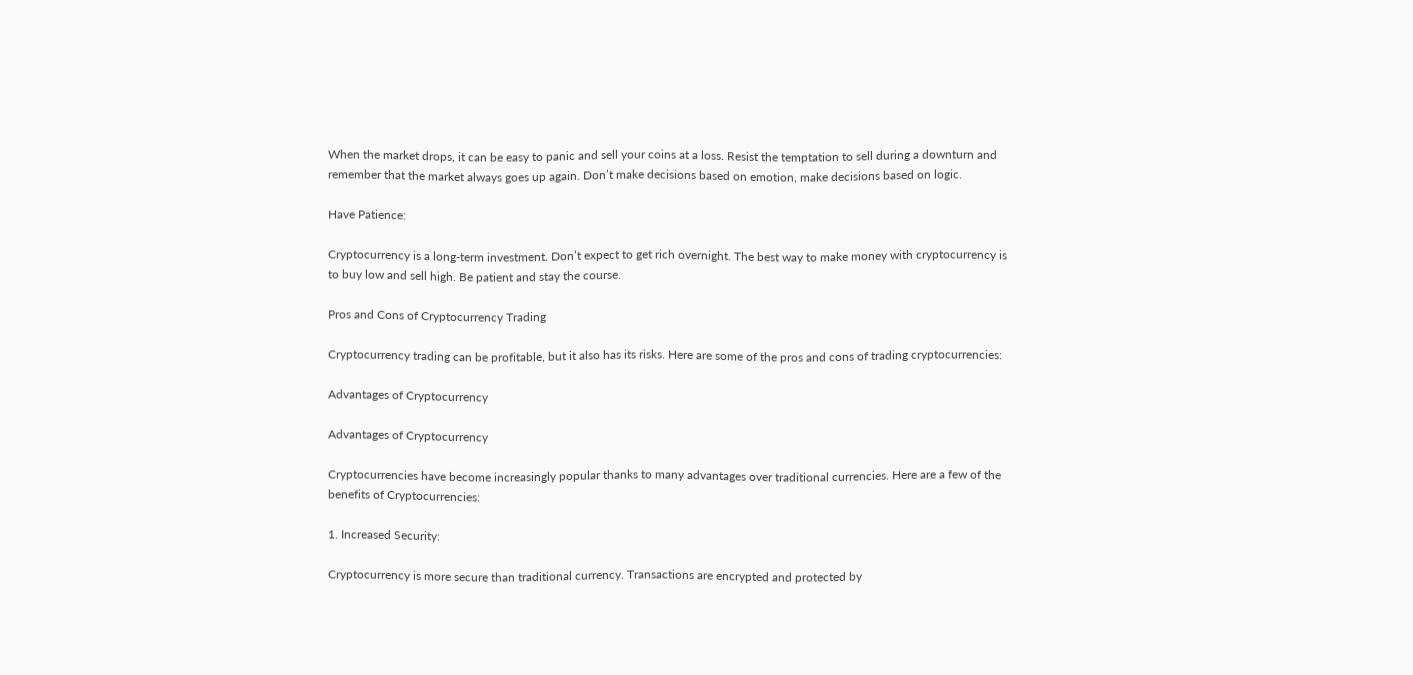When the market drops, it can be easy to panic and sell your coins at a loss. Resist the temptation to sell during a downturn and remember that the market always goes up again. Don’t make decisions based on emotion, make decisions based on logic.

Have Patience:

Cryptocurrency is a long-term investment. Don’t expect to get rich overnight. The best way to make money with cryptocurrency is to buy low and sell high. Be patient and stay the course.

Pros and Cons of Cryptocurrency Trading

Cryptocurrency trading can be profitable, but it also has its risks. Here are some of the pros and cons of trading cryptocurrencies:

Advantages of Cryptocurrency

Advantages of Cryptocurrency

Cryptocurrencies have become increasingly popular thanks to many advantages over traditional currencies. Here are a few of the benefits of Cryptocurrencies:

1. Increased Security:

Cryptocurrency is more secure than traditional currency. Transactions are encrypted and protected by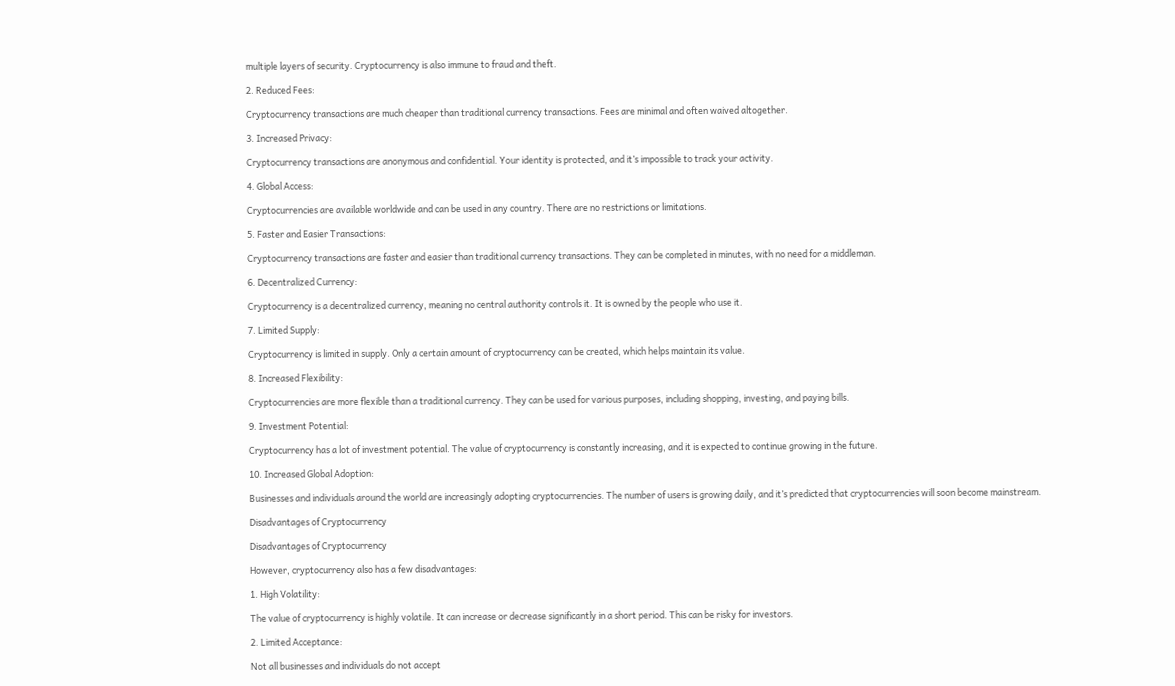multiple layers of security. Cryptocurrency is also immune to fraud and theft.

2. Reduced Fees:

Cryptocurrency transactions are much cheaper than traditional currency transactions. Fees are minimal and often waived altogether.

3. Increased Privacy:

Cryptocurrency transactions are anonymous and confidential. Your identity is protected, and it’s impossible to track your activity.

4. Global Access:

Cryptocurrencies are available worldwide and can be used in any country. There are no restrictions or limitations.

5. Faster and Easier Transactions:

Cryptocurrency transactions are faster and easier than traditional currency transactions. They can be completed in minutes, with no need for a middleman.

6. Decentralized Currency:

Cryptocurrency is a decentralized currency, meaning no central authority controls it. It is owned by the people who use it.

7. Limited Supply:

Cryptocurrency is limited in supply. Only a certain amount of cryptocurrency can be created, which helps maintain its value.

8. Increased Flexibility:

Cryptocurrencies are more flexible than a traditional currency. They can be used for various purposes, including shopping, investing, and paying bills.

9. Investment Potential:

Cryptocurrency has a lot of investment potential. The value of cryptocurrency is constantly increasing, and it is expected to continue growing in the future.

10. Increased Global Adoption:

Businesses and individuals around the world are increasingly adopting cryptocurrencies. The number of users is growing daily, and it’s predicted that cryptocurrencies will soon become mainstream.

Disadvantages of Cryptocurrency

Disadvantages of Cryptocurrency

However, cryptocurrency also has a few disadvantages:

1. High Volatility:

The value of cryptocurrency is highly volatile. It can increase or decrease significantly in a short period. This can be risky for investors.

2. Limited Acceptance:

Not all businesses and individuals do not accept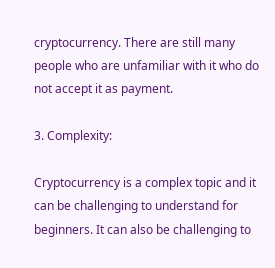cryptocurrency. There are still many people who are unfamiliar with it who do not accept it as payment.

3. Complexity:

Cryptocurrency is a complex topic and it can be challenging to understand for beginners. It can also be challenging to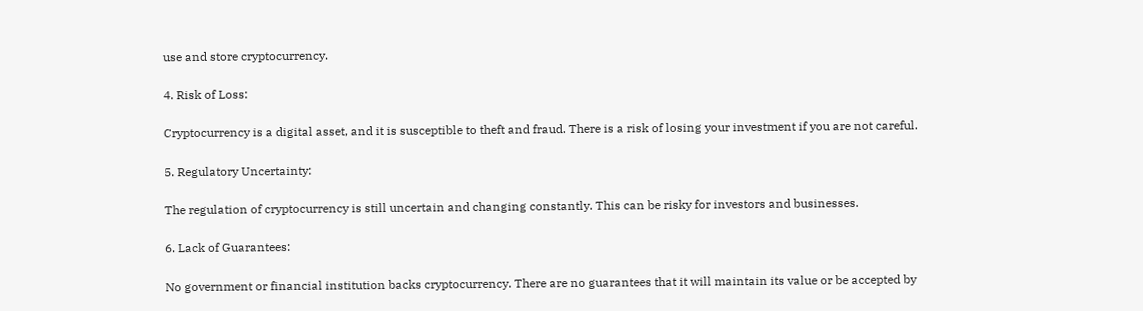use and store cryptocurrency.

4. Risk of Loss:

Cryptocurrency is a digital asset, and it is susceptible to theft and fraud. There is a risk of losing your investment if you are not careful.

5. Regulatory Uncertainty:

The regulation of cryptocurrency is still uncertain and changing constantly. This can be risky for investors and businesses.

6. Lack of Guarantees:

No government or financial institution backs cryptocurrency. There are no guarantees that it will maintain its value or be accepted by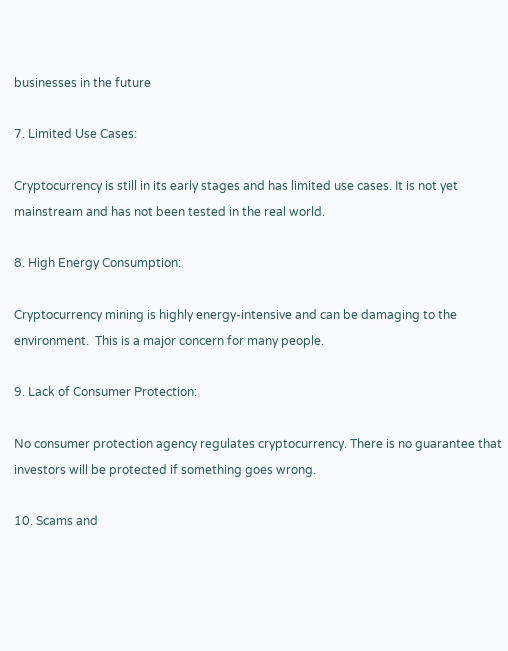businesses in the future

7. Limited Use Cases:

Cryptocurrency is still in its early stages and has limited use cases. It is not yet mainstream and has not been tested in the real world.

8. High Energy Consumption:

Cryptocurrency mining is highly energy-intensive and can be damaging to the environment.  This is a major concern for many people.

9. Lack of Consumer Protection:

No consumer protection agency regulates cryptocurrency. There is no guarantee that investors will be protected if something goes wrong.

10. Scams and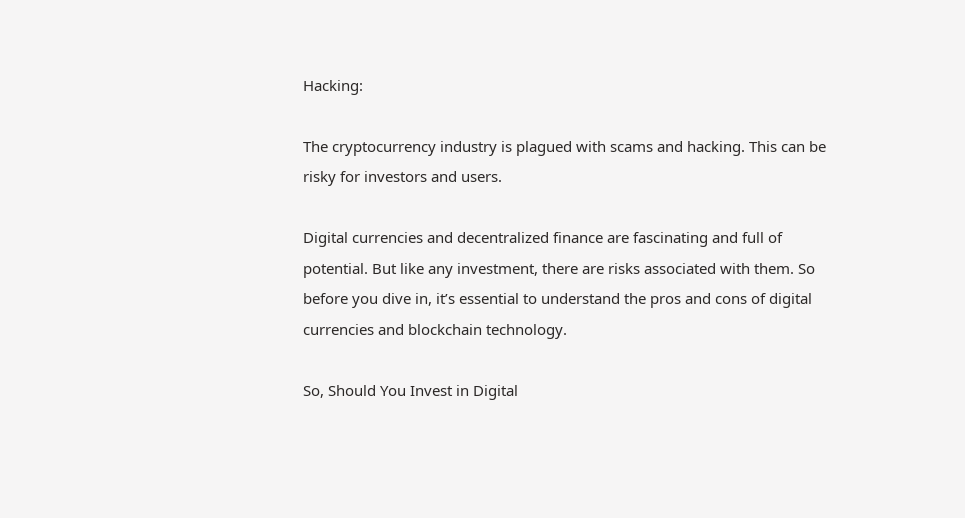Hacking:

The cryptocurrency industry is plagued with scams and hacking. This can be risky for investors and users.

Digital currencies and decentralized finance are fascinating and full of potential. But like any investment, there are risks associated with them. So before you dive in, it’s essential to understand the pros and cons of digital currencies and blockchain technology.

So, Should You Invest in Digital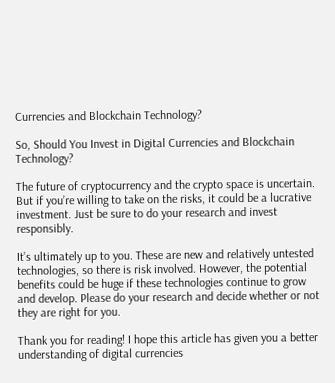Currencies and Blockchain Technology?

So, Should You Invest in Digital Currencies and Blockchain Technology?

The future of cryptocurrency and the crypto space is uncertain. But if you’re willing to take on the risks, it could be a lucrative investment. Just be sure to do your research and invest responsibly.

It’s ultimately up to you. These are new and relatively untested technologies, so there is risk involved. However, the potential benefits could be huge if these technologies continue to grow and develop. Please do your research and decide whether or not they are right for you.

Thank you for reading! I hope this article has given you a better understanding of digital currencies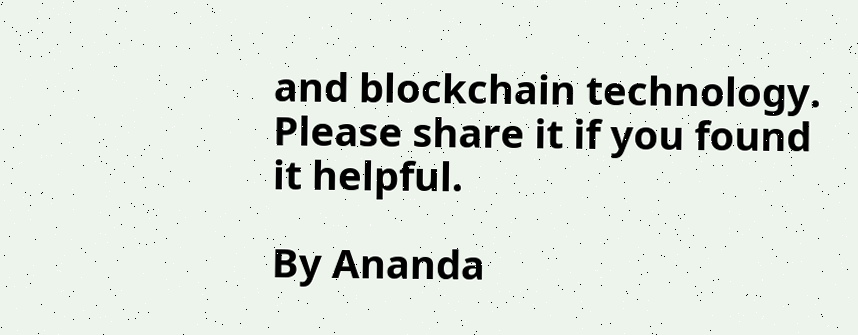and blockchain technology. Please share it if you found it helpful.

By Ananda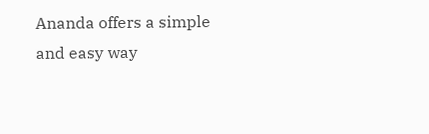Ananda offers a simple and easy way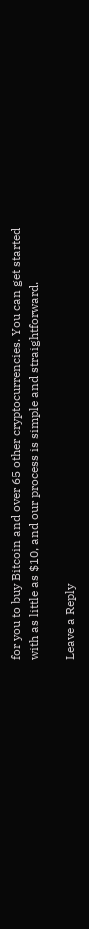for you to buy Bitcoin and over 65 other cryptocurrencies. You can get started with as little as $10, and our process is simple and straightforward.

Leave a Reply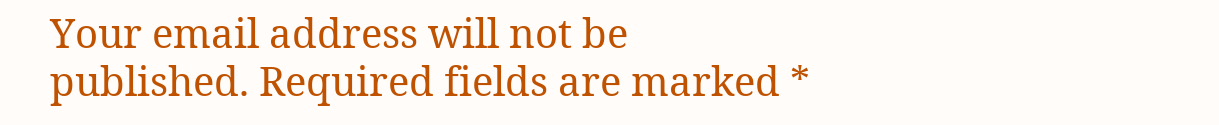Your email address will not be published. Required fields are marked *